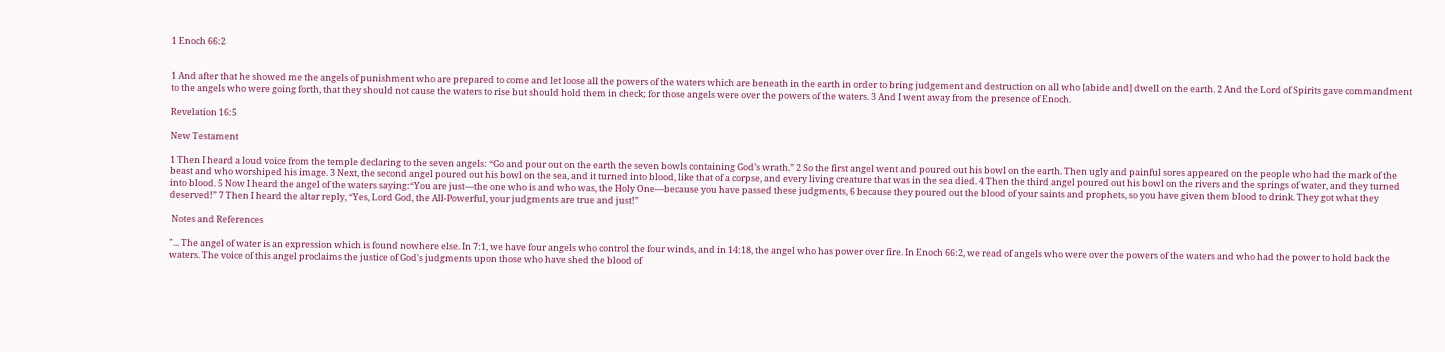1 Enoch 66:2


1 And after that he showed me the angels of punishment who are prepared to come and let loose all the powers of the waters which are beneath in the earth in order to bring judgement and destruction on all who [abide and] dwell on the earth. 2 And the Lord of Spirits gave commandment to the angels who were going forth, that they should not cause the waters to rise but should hold them in check; for those angels were over the powers of the waters. 3 And I went away from the presence of Enoch.

Revelation 16:5

New Testament

1 Then I heard a loud voice from the temple declaring to the seven angels: “Go and pour out on the earth the seven bowls containing God’s wrath.” 2 So the first angel went and poured out his bowl on the earth. Then ugly and painful sores appeared on the people who had the mark of the beast and who worshiped his image. 3 Next, the second angel poured out his bowl on the sea, and it turned into blood, like that of a corpse, and every living creature that was in the sea died. 4 Then the third angel poured out his bowl on the rivers and the springs of water, and they turned into blood. 5 Now I heard the angel of the waters saying:“You are just—the one who is and who was, the Holy One—because you have passed these judgments, 6 because they poured out the blood of your saints and prophets, so you have given them blood to drink. They got what they deserved!” 7 Then I heard the altar reply, “Yes, Lord God, the All-Powerful, your judgments are true and just!”

 Notes and References

"... The angel of water is an expression which is found nowhere else. In 7:1, we have four angels who control the four winds, and in 14:18, the angel who has power over fire. In Enoch 66:2, we read of angels who were over the powers of the waters and who had the power to hold back the waters. The voice of this angel proclaims the justice of God's judgments upon those who have shed the blood of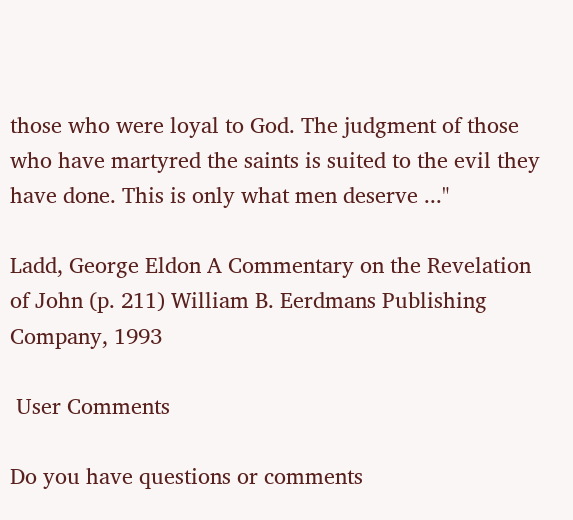those who were loyal to God. The judgment of those who have martyred the saints is suited to the evil they have done. This is only what men deserve ..."

Ladd, George Eldon A Commentary on the Revelation of John (p. 211) William B. Eerdmans Publishing Company, 1993

 User Comments

Do you have questions or comments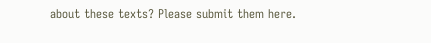about these texts? Please submit them here.